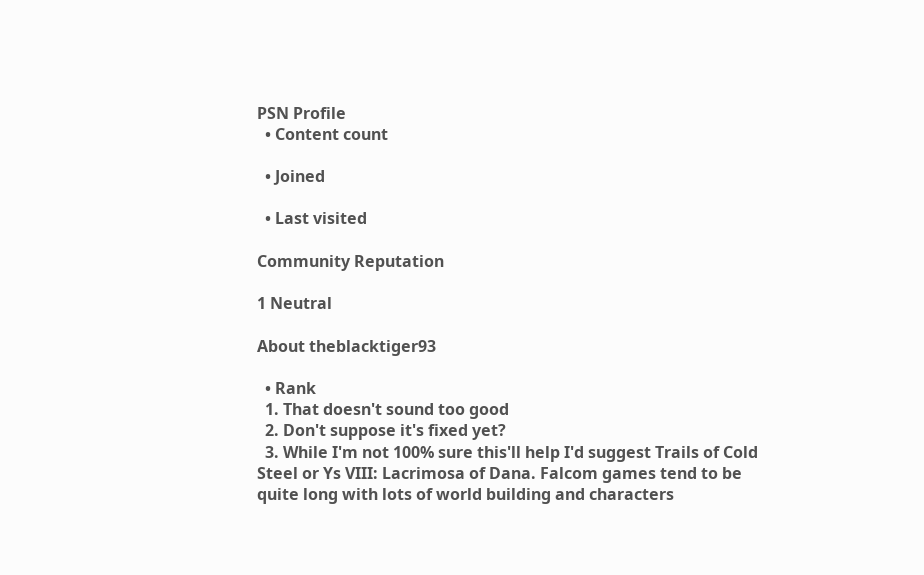PSN Profile
  • Content count

  • Joined

  • Last visited

Community Reputation

1 Neutral

About theblacktiger93

  • Rank
  1. That doesn't sound too good
  2. Don't suppose it's fixed yet?
  3. While I'm not 100% sure this'll help I'd suggest Trails of Cold Steel or Ys VIII: Lacrimosa of Dana. Falcom games tend to be quite long with lots of world building and characters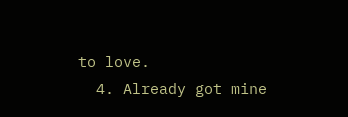to love.
  4. Already got mine